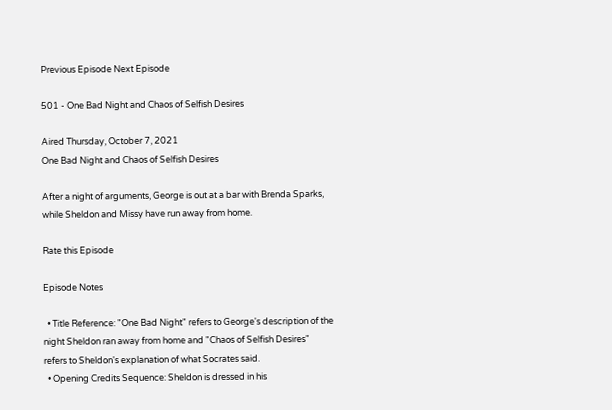Previous Episode Next Episode

501 - One Bad Night and Chaos of Selfish Desires

Aired Thursday, October 7, 2021
One Bad Night and Chaos of Selfish Desires

After a night of arguments, George is out at a bar with Brenda Sparks, while Sheldon and Missy have run away from home.

Rate this Episode

Episode Notes

  • Title Reference: "One Bad Night" refers to George's description of the night Sheldon ran away from home and "Chaos of Selfish Desires" refers to Sheldon's explanation of what Socrates said.
  • Opening Credits Sequence: Sheldon is dressed in his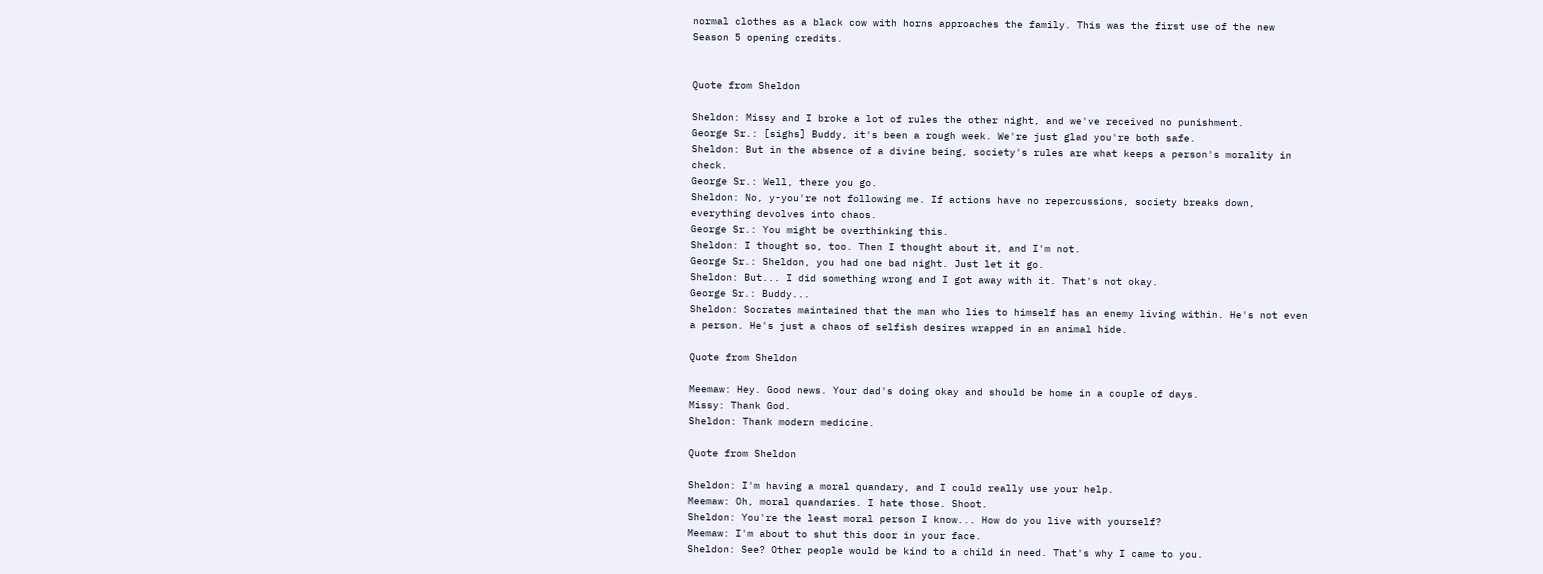normal clothes as a black cow with horns approaches the family. This was the first use of the new Season 5 opening credits.


Quote from Sheldon

Sheldon: Missy and I broke a lot of rules the other night, and we've received no punishment.
George Sr.: [sighs] Buddy, it's been a rough week. We're just glad you're both safe.
Sheldon: But in the absence of a divine being, society's rules are what keeps a person's morality in check.
George Sr.: Well, there you go.
Sheldon: No, y-you're not following me. If actions have no repercussions, society breaks down, everything devolves into chaos.
George Sr.: You might be overthinking this.
Sheldon: I thought so, too. Then I thought about it, and I'm not.
George Sr.: Sheldon, you had one bad night. Just let it go.
Sheldon: But... I did something wrong and I got away with it. That's not okay.
George Sr.: Buddy...
Sheldon: Socrates maintained that the man who lies to himself has an enemy living within. He's not even a person. He's just a chaos of selfish desires wrapped in an animal hide.

Quote from Sheldon

Meemaw: Hey. Good news. Your dad's doing okay and should be home in a couple of days.
Missy: Thank God.
Sheldon: Thank modern medicine.

Quote from Sheldon

Sheldon: I'm having a moral quandary, and I could really use your help.
Meemaw: Oh, moral quandaries. I hate those. Shoot.
Sheldon: You're the least moral person I know... How do you live with yourself?
Meemaw: I'm about to shut this door in your face.
Sheldon: See? Other people would be kind to a child in need. That's why I came to you.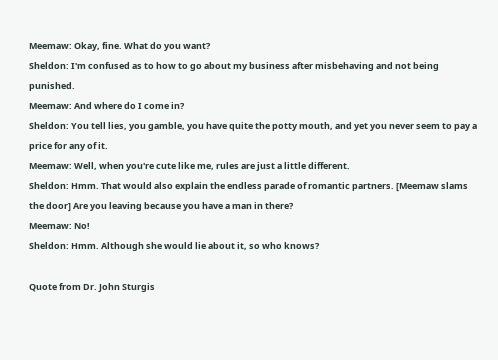Meemaw: Okay, fine. What do you want?
Sheldon: I'm confused as to how to go about my business after misbehaving and not being punished.
Meemaw: And where do I come in?
Sheldon: You tell lies, you gamble, you have quite the potty mouth, and yet you never seem to pay a price for any of it.
Meemaw: Well, when you're cute like me, rules are just a little different.
Sheldon: Hmm. That would also explain the endless parade of romantic partners. [Meemaw slams the door] Are you leaving because you have a man in there?
Meemaw: No!
Sheldon: Hmm. Although she would lie about it, so who knows?

Quote from Dr. John Sturgis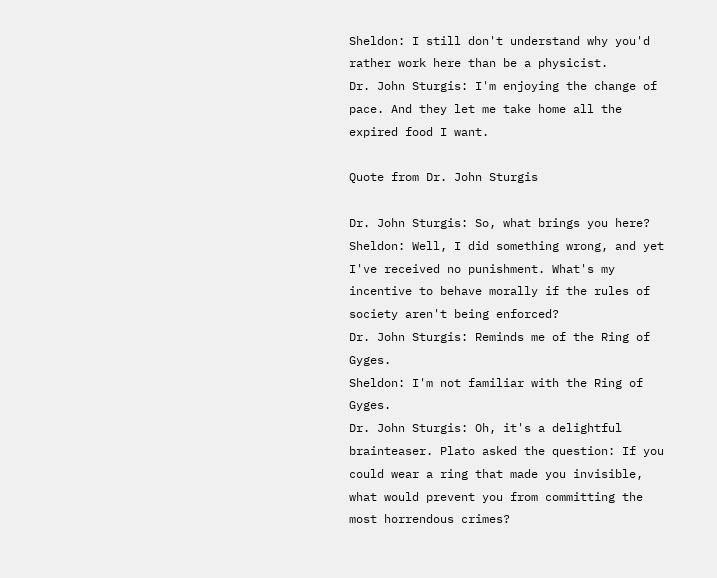Sheldon: I still don't understand why you'd rather work here than be a physicist.
Dr. John Sturgis: I'm enjoying the change of pace. And they let me take home all the expired food I want.

Quote from Dr. John Sturgis

Dr. John Sturgis: So, what brings you here?
Sheldon: Well, I did something wrong, and yet I've received no punishment. What's my incentive to behave morally if the rules of society aren't being enforced?
Dr. John Sturgis: Reminds me of the Ring of Gyges.
Sheldon: I'm not familiar with the Ring of Gyges.
Dr. John Sturgis: Oh, it's a delightful brainteaser. Plato asked the question: If you could wear a ring that made you invisible, what would prevent you from committing the most horrendous crimes?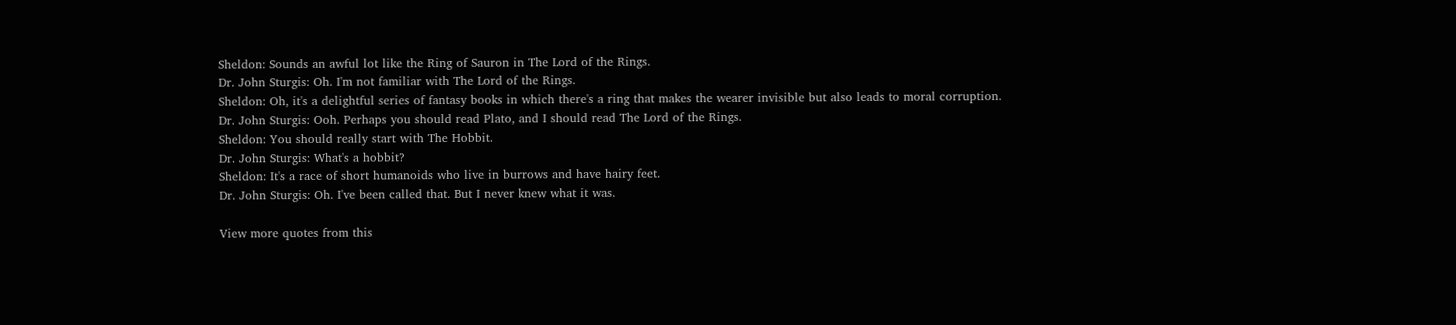Sheldon: Sounds an awful lot like the Ring of Sauron in The Lord of the Rings.
Dr. John Sturgis: Oh. I'm not familiar with The Lord of the Rings.
Sheldon: Oh, it's a delightful series of fantasy books in which there's a ring that makes the wearer invisible but also leads to moral corruption.
Dr. John Sturgis: Ooh. Perhaps you should read Plato, and I should read The Lord of the Rings.
Sheldon: You should really start with The Hobbit.
Dr. John Sturgis: What's a hobbit?
Sheldon: It's a race of short humanoids who live in burrows and have hairy feet.
Dr. John Sturgis: Oh. I've been called that. But I never knew what it was.

View more quotes from this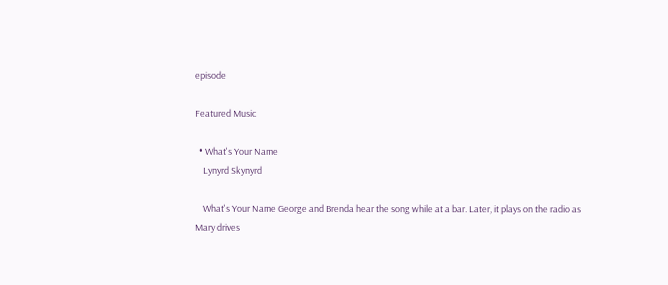episode

Featured Music

  • What's Your Name
    Lynyrd Skynyrd

    What's Your Name George and Brenda hear the song while at a bar. Later, it plays on the radio as Mary drives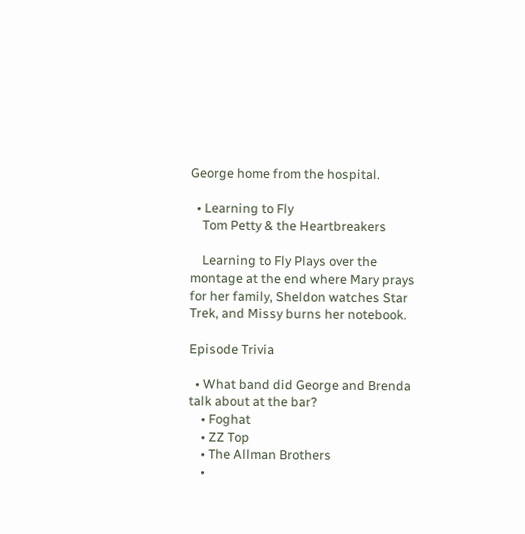George home from the hospital.

  • Learning to Fly
    Tom Petty & the Heartbreakers

    Learning to Fly Plays over the montage at the end where Mary prays for her family, Sheldon watches Star Trek, and Missy burns her notebook.

Episode Trivia

  • What band did George and Brenda talk about at the bar?
    • Foghat
    • ZZ Top
    • The Allman Brothers
    •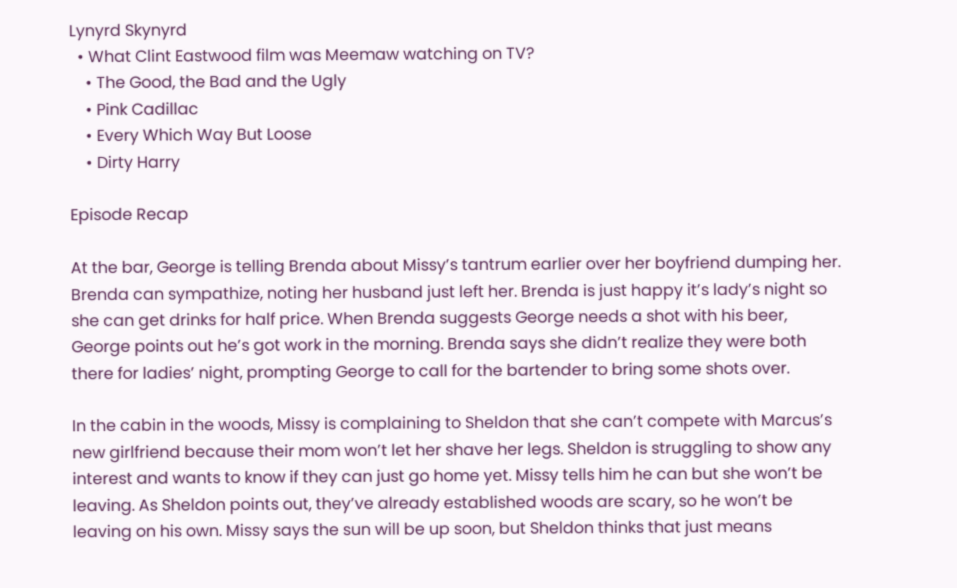Lynyrd Skynyrd
  • What Clint Eastwood film was Meemaw watching on TV?
    • The Good, the Bad and the Ugly
    • Pink Cadillac
    • Every Which Way But Loose
    • Dirty Harry

Episode Recap

At the bar, George is telling Brenda about Missy’s tantrum earlier over her boyfriend dumping her. Brenda can sympathize, noting her husband just left her. Brenda is just happy it’s lady’s night so she can get drinks for half price. When Brenda suggests George needs a shot with his beer, George points out he’s got work in the morning. Brenda says she didn’t realize they were both there for ladies’ night, prompting George to call for the bartender to bring some shots over.

In the cabin in the woods, Missy is complaining to Sheldon that she can’t compete with Marcus’s new girlfriend because their mom won’t let her shave her legs. Sheldon is struggling to show any interest and wants to know if they can just go home yet. Missy tells him he can but she won’t be leaving. As Sheldon points out, they’ve already established woods are scary, so he won’t be leaving on his own. Missy says the sun will be up soon, but Sheldon thinks that just means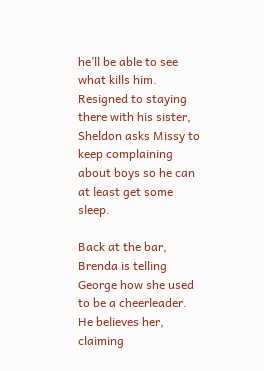he’ll be able to see what kills him. Resigned to staying there with his sister, Sheldon asks Missy to keep complaining about boys so he can at least get some sleep.

Back at the bar, Brenda is telling George how she used to be a cheerleader. He believes her, claiming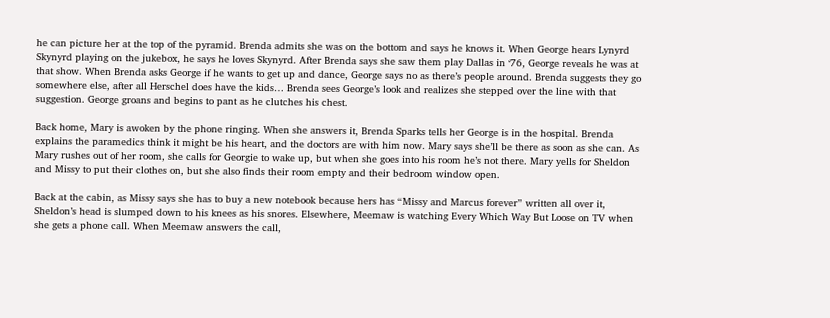he can picture her at the top of the pyramid. Brenda admits she was on the bottom and says he knows it. When George hears Lynyrd Skynyrd playing on the jukebox, he says he loves Skynyrd. After Brenda says she saw them play Dallas in ‘76, George reveals he was at that show. When Brenda asks George if he wants to get up and dance, George says no as there’s people around. Brenda suggests they go somewhere else, after all Herschel does have the kids… Brenda sees George’s look and realizes she stepped over the line with that suggestion. George groans and begins to pant as he clutches his chest.

Back home, Mary is awoken by the phone ringing. When she answers it, Brenda Sparks tells her George is in the hospital. Brenda explains the paramedics think it might be his heart, and the doctors are with him now. Mary says she’ll be there as soon as she can. As Mary rushes out of her room, she calls for Georgie to wake up, but when she goes into his room he’s not there. Mary yells for Sheldon and Missy to put their clothes on, but she also finds their room empty and their bedroom window open.

Back at the cabin, as Missy says she has to buy a new notebook because hers has “Missy and Marcus forever” written all over it, Sheldon’s head is slumped down to his knees as his snores. Elsewhere, Meemaw is watching Every Which Way But Loose on TV when she gets a phone call. When Meemaw answers the call,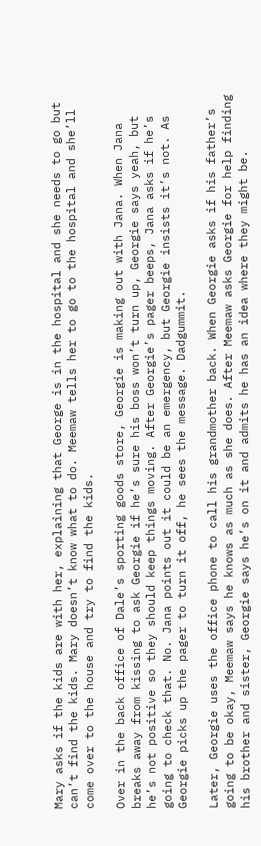Mary asks if the kids are with her, explaining that George is in the hospital and she needs to go but can’t find the kids. Mary doesn’t know what to do. Meemaw tells her to go to the hospital and she’ll come over to the house and try to find the kids.

Over in the back office of Dale’s sporting goods store, Georgie is making out with Jana. When Jana breaks away from kissing to ask Georgie if he’s sure his boss won’t turn up, Georgie says yeah, but he’s not positive so they should keep things moving. After Georgie’s pager beeps, Jana asks if he’s going to check that. No. Jana points out it could be an emergency, but Georgie insists it’s not. As Georgie picks up the pager to turn it off, he sees the message. Dadgummit.

Later, Georgie uses the office phone to call his grandmother back. When Georgie asks if his father’s going to be okay, Meemaw says he knows as much as she does. After Meemaw asks Georgie for help finding his brother and sister, Georgie says he’s on it and admits he has an idea where they might be.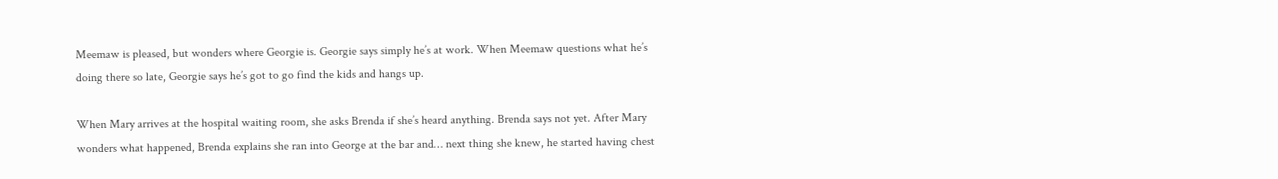Meemaw is pleased, but wonders where Georgie is. Georgie says simply he’s at work. When Meemaw questions what he’s doing there so late, Georgie says he’s got to go find the kids and hangs up.

When Mary arrives at the hospital waiting room, she asks Brenda if she’s heard anything. Brenda says not yet. After Mary wonders what happened, Brenda explains she ran into George at the bar and… next thing she knew, he started having chest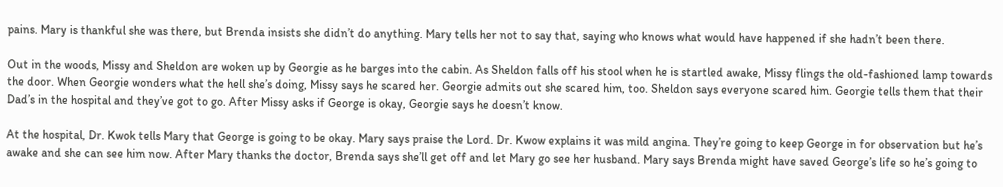pains. Mary is thankful she was there, but Brenda insists she didn’t do anything. Mary tells her not to say that, saying who knows what would have happened if she hadn’t been there.

Out in the woods, Missy and Sheldon are woken up by Georgie as he barges into the cabin. As Sheldon falls off his stool when he is startled awake, Missy flings the old-fashioned lamp towards the door. When Georgie wonders what the hell she’s doing, Missy says he scared her. Georgie admits out she scared him, too. Sheldon says everyone scared him. Georgie tells them that their Dad’s in the hospital and they’ve got to go. After Missy asks if George is okay, Georgie says he doesn’t know.

At the hospital, Dr. Kwok tells Mary that George is going to be okay. Mary says praise the Lord. Dr. Kwow explains it was mild angina. They’re going to keep George in for observation but he’s awake and she can see him now. After Mary thanks the doctor, Brenda says she’ll get off and let Mary go see her husband. Mary says Brenda might have saved George’s life so he’s going to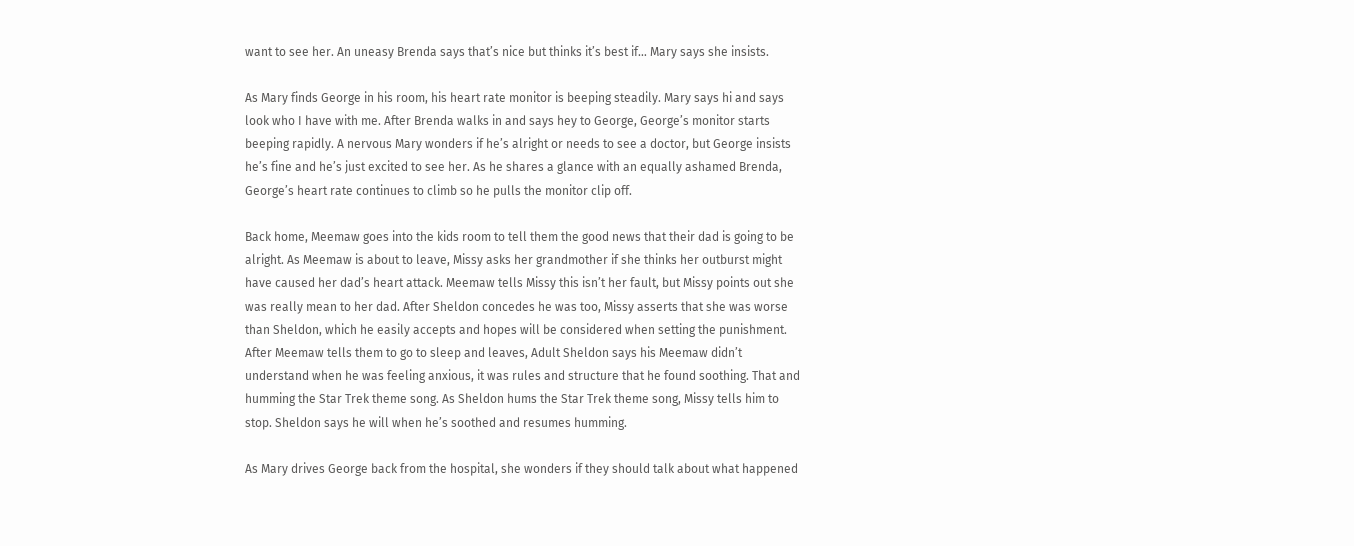want to see her. An uneasy Brenda says that’s nice but thinks it’s best if… Mary says she insists.

As Mary finds George in his room, his heart rate monitor is beeping steadily. Mary says hi and says look who I have with me. After Brenda walks in and says hey to George, George’s monitor starts beeping rapidly. A nervous Mary wonders if he’s alright or needs to see a doctor, but George insists he’s fine and he’s just excited to see her. As he shares a glance with an equally ashamed Brenda, George’s heart rate continues to climb so he pulls the monitor clip off.

Back home, Meemaw goes into the kids room to tell them the good news that their dad is going to be alright. As Meemaw is about to leave, Missy asks her grandmother if she thinks her outburst might have caused her dad’s heart attack. Meemaw tells Missy this isn’t her fault, but Missy points out she was really mean to her dad. After Sheldon concedes he was too, Missy asserts that she was worse than Sheldon, which he easily accepts and hopes will be considered when setting the punishment. After Meemaw tells them to go to sleep and leaves, Adult Sheldon says his Meemaw didn’t understand when he was feeling anxious, it was rules and structure that he found soothing. That and humming the Star Trek theme song. As Sheldon hums the Star Trek theme song, Missy tells him to stop. Sheldon says he will when he’s soothed and resumes humming.

As Mary drives George back from the hospital, she wonders if they should talk about what happened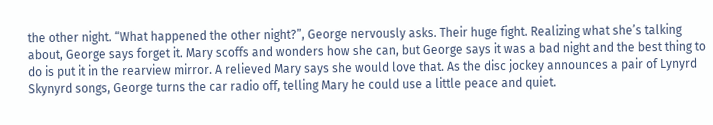the other night. “What happened the other night?”, George nervously asks. Their huge fight. Realizing what she’s talking about, George says forget it. Mary scoffs and wonders how she can, but George says it was a bad night and the best thing to do is put it in the rearview mirror. A relieved Mary says she would love that. As the disc jockey announces a pair of Lynyrd Skynyrd songs, George turns the car radio off, telling Mary he could use a little peace and quiet.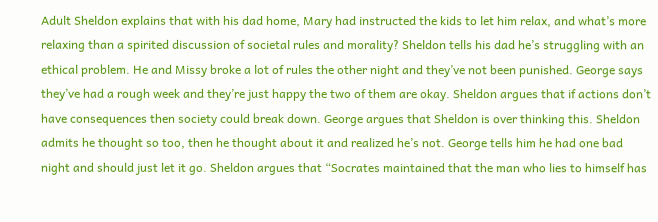Adult Sheldon explains that with his dad home, Mary had instructed the kids to let him relax, and what’s more relaxing than a spirited discussion of societal rules and morality? Sheldon tells his dad he’s struggling with an ethical problem. He and Missy broke a lot of rules the other night and they’ve not been punished. George says they’ve had a rough week and they’re just happy the two of them are okay. Sheldon argues that if actions don’t have consequences then society could break down. George argues that Sheldon is over thinking this. Sheldon admits he thought so too, then he thought about it and realized he’s not. George tells him he had one bad night and should just let it go. Sheldon argues that “Socrates maintained that the man who lies to himself has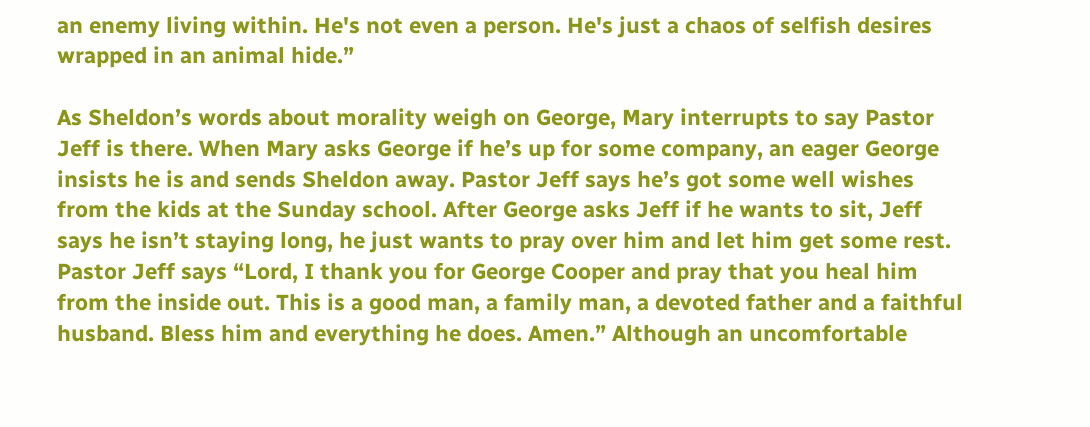an enemy living within. He's not even a person. He's just a chaos of selfish desires wrapped in an animal hide.”

As Sheldon’s words about morality weigh on George, Mary interrupts to say Pastor Jeff is there. When Mary asks George if he’s up for some company, an eager George insists he is and sends Sheldon away. Pastor Jeff says he’s got some well wishes from the kids at the Sunday school. After George asks Jeff if he wants to sit, Jeff says he isn’t staying long, he just wants to pray over him and let him get some rest. Pastor Jeff says “Lord, I thank you for George Cooper and pray that you heal him from the inside out. This is a good man, a family man, a devoted father and a faithful husband. Bless him and everything he does. Amen.” Although an uncomfortable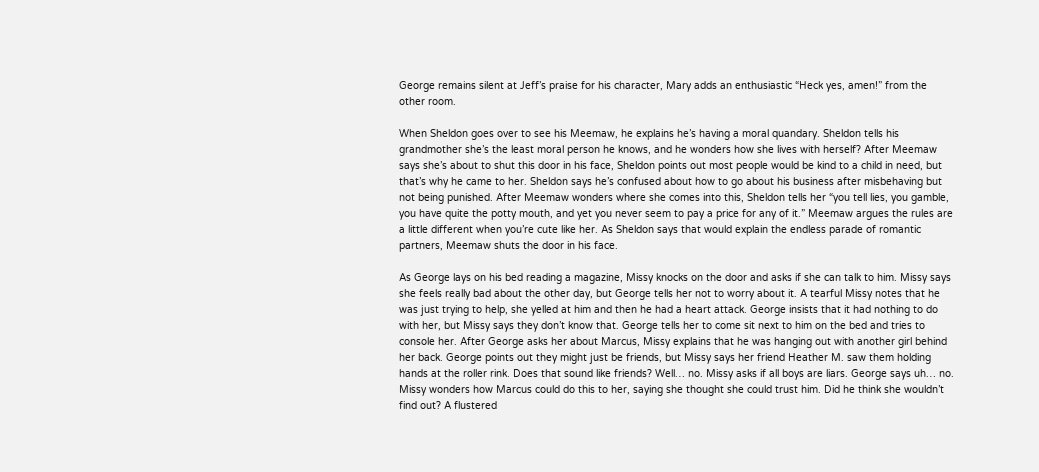George remains silent at Jeff’s praise for his character, Mary adds an enthusiastic “Heck yes, amen!” from the other room.

When Sheldon goes over to see his Meemaw, he explains he’s having a moral quandary. Sheldon tells his grandmother she’s the least moral person he knows, and he wonders how she lives with herself? After Meemaw says she’s about to shut this door in his face, Sheldon points out most people would be kind to a child in need, but that’s why he came to her. Sheldon says he’s confused about how to go about his business after misbehaving but not being punished. After Meemaw wonders where she comes into this, Sheldon tells her “you tell lies, you gamble, you have quite the potty mouth, and yet you never seem to pay a price for any of it.” Meemaw argues the rules are a little different when you’re cute like her. As Sheldon says that would explain the endless parade of romantic partners, Meemaw shuts the door in his face.

As George lays on his bed reading a magazine, Missy knocks on the door and asks if she can talk to him. Missy says she feels really bad about the other day, but George tells her not to worry about it. A tearful Missy notes that he was just trying to help, she yelled at him and then he had a heart attack. George insists that it had nothing to do with her, but Missy says they don’t know that. George tells her to come sit next to him on the bed and tries to console her. After George asks her about Marcus, Missy explains that he was hanging out with another girl behind her back. George points out they might just be friends, but Missy says her friend Heather M. saw them holding hands at the roller rink. Does that sound like friends? Well… no. Missy asks if all boys are liars. George says uh… no. Missy wonders how Marcus could do this to her, saying she thought she could trust him. Did he think she wouldn’t find out? A flustered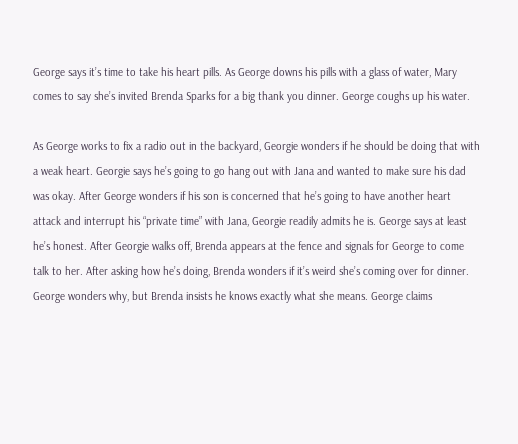George says it’s time to take his heart pills. As George downs his pills with a glass of water, Mary comes to say she’s invited Brenda Sparks for a big thank you dinner. George coughs up his water.

As George works to fix a radio out in the backyard, Georgie wonders if he should be doing that with a weak heart. Georgie says he’s going to go hang out with Jana and wanted to make sure his dad was okay. After George wonders if his son is concerned that he’s going to have another heart attack and interrupt his “private time” with Jana, Georgie readily admits he is. George says at least he’s honest. After Georgie walks off, Brenda appears at the fence and signals for George to come talk to her. After asking how he’s doing, Brenda wonders if it’s weird she’s coming over for dinner. George wonders why, but Brenda insists he knows exactly what she means. George claims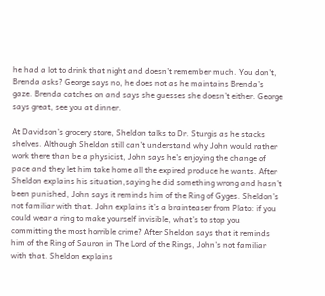he had a lot to drink that night and doesn’t remember much. You don't, Brenda asks? George says no, he does not as he maintains Brenda’s gaze. Brenda catches on and says she guesses she doesn’t either. George says great, see you at dinner.

At Davidson’s grocery store, Sheldon talks to Dr. Sturgis as he stacks shelves. Although Sheldon still can’t understand why John would rather work there than be a physicist, John says he’s enjoying the change of pace and they let him take home all the expired produce he wants. After Sheldon explains his situation,saying he did something wrong and hasn’t been punished, John says it reminds him of the Ring of Gyges. Sheldon’s not familiar with that. John explains it’s a brainteaser from Plato: if you could wear a ring to make yourself invisible, what’s to stop you committing the most horrible crime? After Sheldon says that it reminds him of the Ring of Sauron in The Lord of the Rings, John’s not familiar with that. Sheldon explains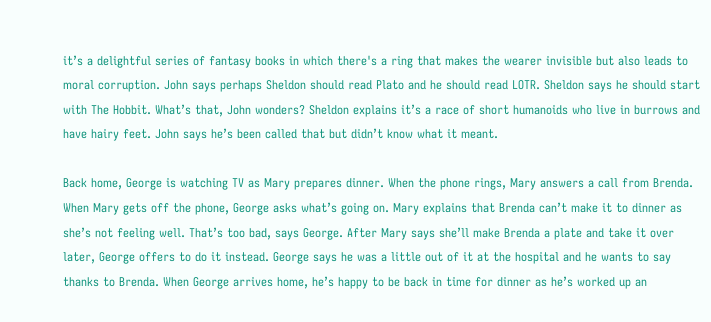it’s a delightful series of fantasy books in which there's a ring that makes the wearer invisible but also leads to moral corruption. John says perhaps Sheldon should read Plato and he should read LOTR. Sheldon says he should start with The Hobbit. What’s that, John wonders? Sheldon explains it’s a race of short humanoids who live in burrows and have hairy feet. John says he’s been called that but didn’t know what it meant.

Back home, George is watching TV as Mary prepares dinner. When the phone rings, Mary answers a call from Brenda. When Mary gets off the phone, George asks what’s going on. Mary explains that Brenda can’t make it to dinner as she’s not feeling well. That’s too bad, says George. After Mary says she’ll make Brenda a plate and take it over later, George offers to do it instead. George says he was a little out of it at the hospital and he wants to say thanks to Brenda. When George arrives home, he’s happy to be back in time for dinner as he’s worked up an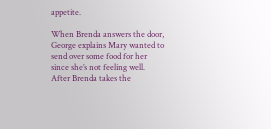appetite.

When Brenda answers the door, George explains Mary wanted to send over some food for her since she’s not feeling well. After Brenda takes the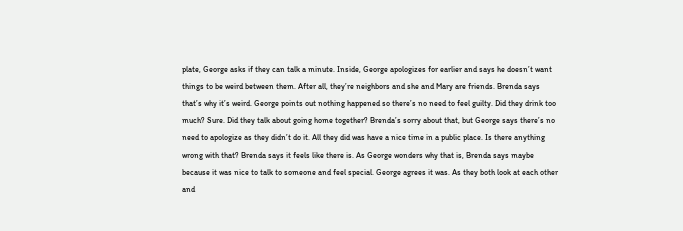plate, George asks if they can talk a minute. Inside, George apologizes for earlier and says he doesn’t want things to be weird between them. After all, they’re neighbors and she and Mary are friends. Brenda says that’s why it’s weird. George points out nothing happened so there’s no need to feel guilty. Did they drink too much? Sure. Did they talk about going home together? Brenda’s sorry about that, but George says there’s no need to apologize as they didn’t do it. All they did was have a nice time in a public place. Is there anything wrong with that? Brenda says it feels like there is. As George wonders why that is, Brenda says maybe because it was nice to talk to someone and feel special. George agrees it was. As they both look at each other and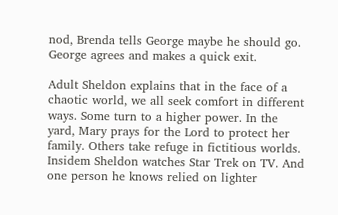nod, Brenda tells George maybe he should go. George agrees and makes a quick exit.

Adult Sheldon explains that in the face of a chaotic world, we all seek comfort in different ways. Some turn to a higher power. In the yard, Mary prays for the Lord to protect her family. Others take refuge in fictitious worlds. Insidem Sheldon watches Star Trek on TV. And one person he knows relied on lighter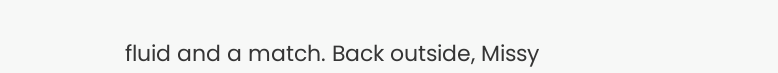fluid and a match. Back outside, Missy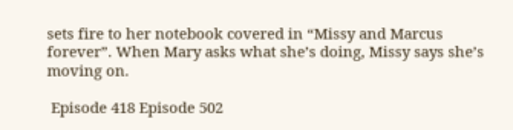sets fire to her notebook covered in “Missy and Marcus forever”. When Mary asks what she’s doing, Missy says she’s moving on.

 Episode 418 Episode 502